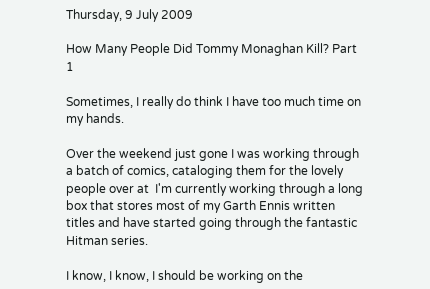Thursday, 9 July 2009

How Many People Did Tommy Monaghan Kill? Part 1

Sometimes, I really do think I have too much time on my hands.

Over the weekend just gone I was working through a batch of comics, cataloging them for the lovely people over at  I'm currently working through a long box that stores most of my Garth Ennis written titles and have started going through the fantastic Hitman series.

I know, I know, I should be working on the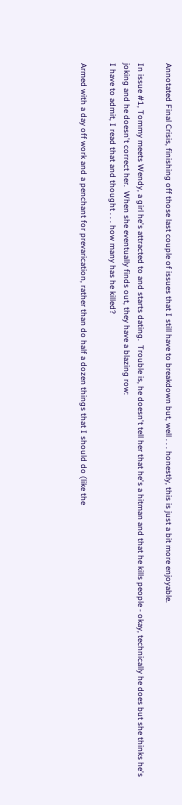Annotated Final Crisis, finishing off those last couple of issues that I still have to breakdown but, well . . . honestly, this is just a bit more enjoyable.

In issue #1, Tommy meets Wendy, a girl he's attracted to and starts dating.  Trouble is, he doesn't tell her that he's a hitman and that he kills people - okay, technically he does but she thinks he's joking and he doesn't correct her.  When she eventually finds out, they have a blazing row:
I have to admit, I read that and thought . . . how many has he killed?

Armed with a day off work and a penchant for prevarication, rather than do half a dozen things that I should do (like the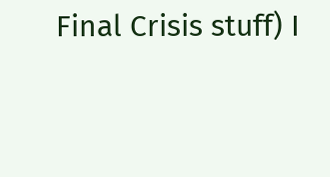Final Crisis stuff) I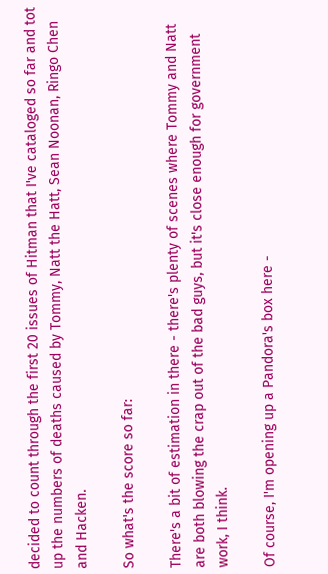decided to count through the first 20 issues of Hitman that I've cataloged so far and tot up the numbers of deaths caused by Tommy, Natt the Hatt, Sean Noonan, Ringo Chen and Hacken.

So what's the score so far:

There's a bit of estimation in there - there's plenty of scenes where Tommy and Natt are both blowing the crap out of the bad guys, but it's close enough for government work, I think.

Of course, I'm opening up a Pandora's box here -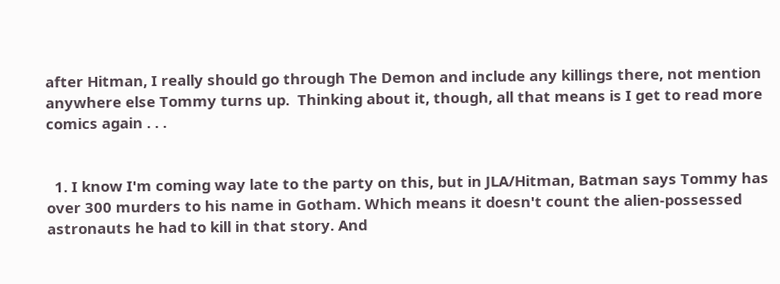after Hitman, I really should go through The Demon and include any killings there, not mention anywhere else Tommy turns up.  Thinking about it, though, all that means is I get to read more comics again . . .


  1. I know I'm coming way late to the party on this, but in JLA/Hitman, Batman says Tommy has over 300 murders to his name in Gotham. Which means it doesn't count the alien-possessed astronauts he had to kill in that story. And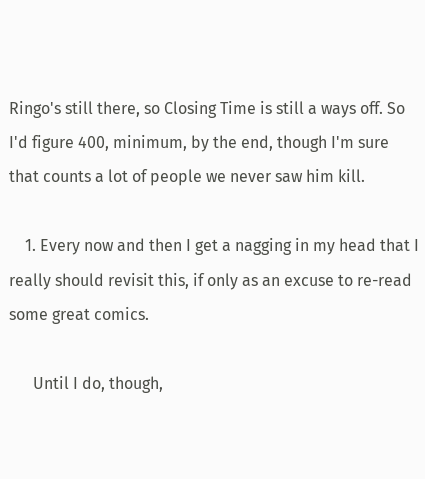Ringo's still there, so Closing Time is still a ways off. So I'd figure 400, minimum, by the end, though I'm sure that counts a lot of people we never saw him kill.

    1. Every now and then I get a nagging in my head that I really should revisit this, if only as an excuse to re-read some great comics.

      Until I do, though,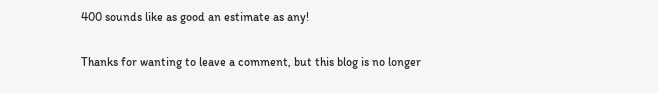400 sounds like as good an estimate as any!


Thanks for wanting to leave a comment, but this blog is no longer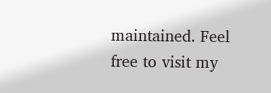maintained. Feel free to visit my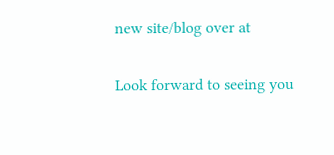new site/blog over at

Look forward to seeing you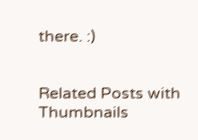there. :)


Related Posts with Thumbnails